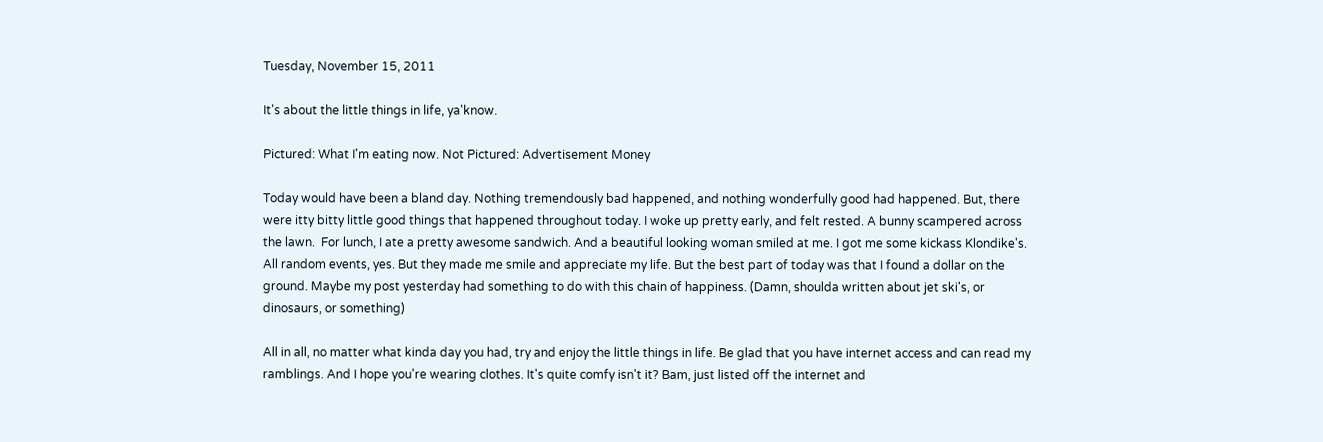Tuesday, November 15, 2011

It's about the little things in life, ya'know.

Pictured: What I'm eating now. Not Pictured: Advertisement Money

Today would have been a bland day. Nothing tremendously bad happened, and nothing wonderfully good had happened. But, there were itty bitty little good things that happened throughout today. I woke up pretty early, and felt rested. A bunny scampered across the lawn.  For lunch, I ate a pretty awesome sandwich. And a beautiful looking woman smiled at me. I got me some kickass Klondike's. All random events, yes. But they made me smile and appreciate my life. But the best part of today was that I found a dollar on the ground. Maybe my post yesterday had something to do with this chain of happiness. (Damn, shoulda written about jet ski's, or dinosaurs, or something)

All in all, no matter what kinda day you had, try and enjoy the little things in life. Be glad that you have internet access and can read my ramblings. And I hope you're wearing clothes. It's quite comfy isn't it? Bam, just listed off the internet and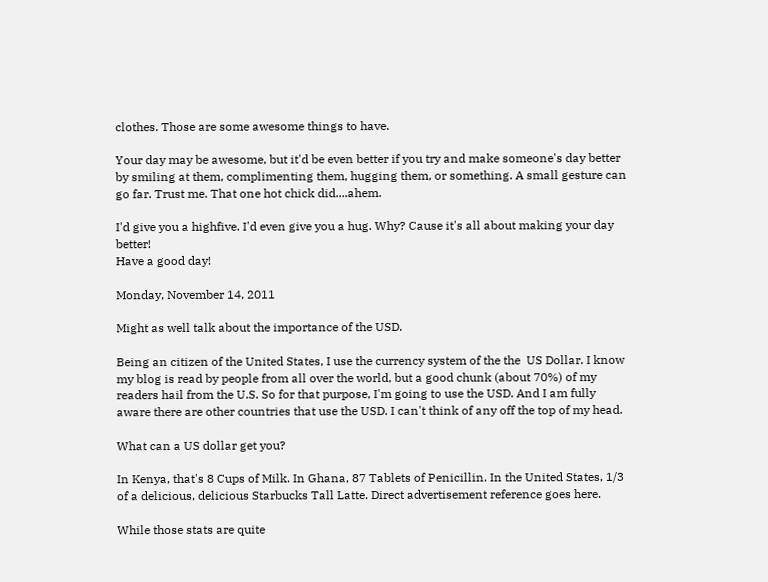clothes. Those are some awesome things to have.

Your day may be awesome, but it'd be even better if you try and make someone's day better by smiling at them, complimenting them, hugging them, or something. A small gesture can go far. Trust me. That one hot chick did....ahem.

I'd give you a highfive. I'd even give you a hug. Why? Cause it's all about making your day better!
Have a good day!

Monday, November 14, 2011

Might as well talk about the importance of the USD.

Being an citizen of the United States, I use the currency system of the the  US Dollar. I know my blog is read by people from all over the world, but a good chunk (about 70%) of my readers hail from the U.S. So for that purpose, I'm going to use the USD. And I am fully aware there are other countries that use the USD. I can't think of any off the top of my head.

What can a US dollar get you?

In Kenya, that's 8 Cups of Milk. In Ghana, 87 Tablets of Penicillin. In the United States, 1/3 of a delicious, delicious Starbucks Tall Latte. Direct advertisement reference goes here.

While those stats are quite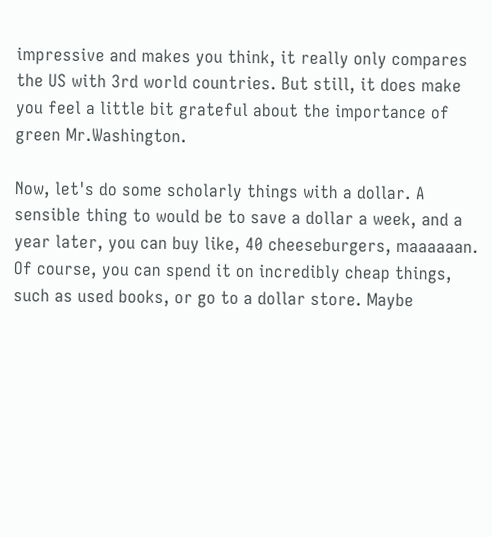impressive and makes you think, it really only compares the US with 3rd world countries. But still, it does make you feel a little bit grateful about the importance of green Mr.Washington.

Now, let's do some scholarly things with a dollar. A sensible thing to would be to save a dollar a week, and a year later, you can buy like, 40 cheeseburgers, maaaaaan. Of course, you can spend it on incredibly cheap things, such as used books, or go to a dollar store. Maybe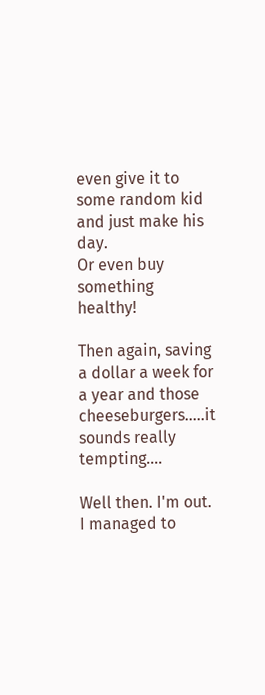even give it to some random kid and just make his day.
Or even buy something healthy!

Then again, saving a dollar a week for a year and those cheeseburgers.....it sounds really tempting....

Well then. I'm out. I managed to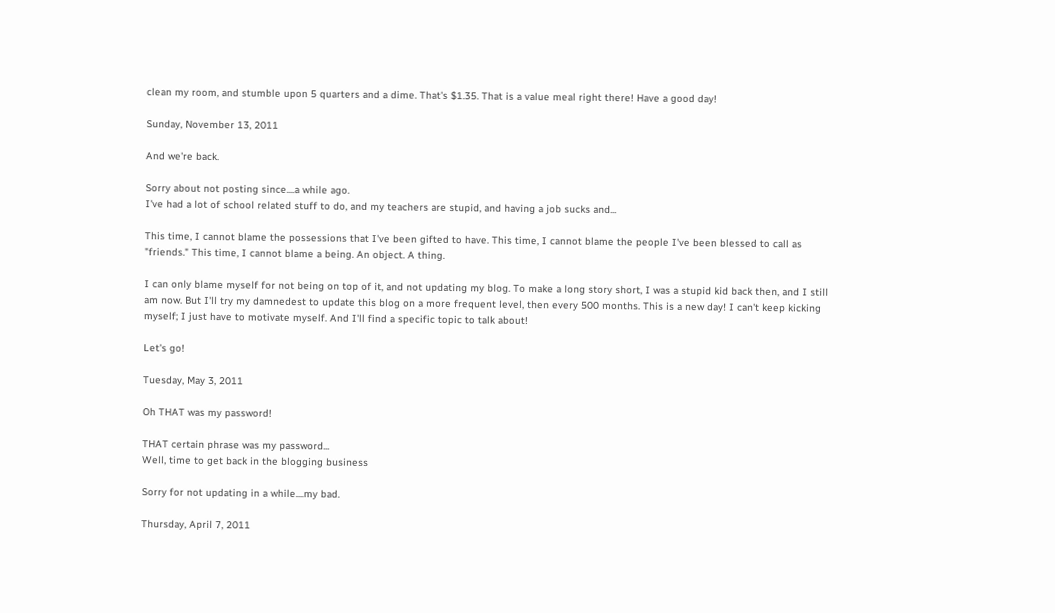clean my room, and stumble upon 5 quarters and a dime. That's $1.35. That is a value meal right there! Have a good day!

Sunday, November 13, 2011

And we're back.

Sorry about not posting since....a while ago.
I've had a lot of school related stuff to do, and my teachers are stupid, and having a job sucks and...

This time, I cannot blame the possessions that I've been gifted to have. This time, I cannot blame the people I've been blessed to call as "friends." This time, I cannot blame a being. An object. A thing.

I can only blame myself for not being on top of it, and not updating my blog. To make a long story short, I was a stupid kid back then, and I still am now. But I'll try my damnedest to update this blog on a more frequent level, then every 500 months. This is a new day! I can't keep kicking myself; I just have to motivate myself. And I'll find a specific topic to talk about!

Let's go!

Tuesday, May 3, 2011

Oh THAT was my password!

THAT certain phrase was my password...
Well, time to get back in the blogging business

Sorry for not updating in a while....my bad.

Thursday, April 7, 2011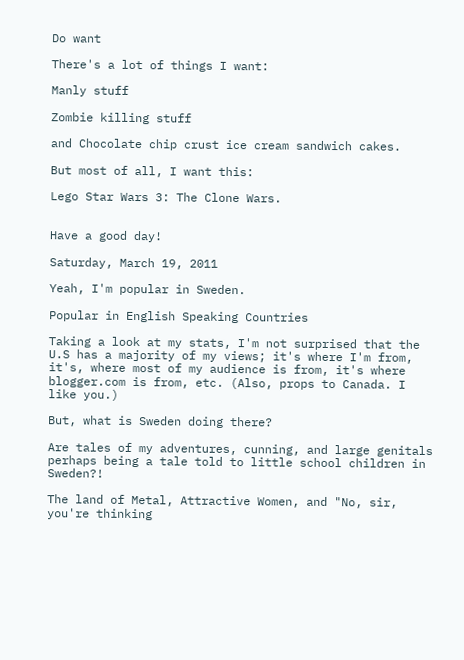Do want

There's a lot of things I want:

Manly stuff

Zombie killing stuff

and Chocolate chip crust ice cream sandwich cakes.

But most of all, I want this:

Lego Star Wars 3: The Clone Wars.


Have a good day!

Saturday, March 19, 2011

Yeah, I'm popular in Sweden.

Popular in English Speaking Countries

Taking a look at my stats, I'm not surprised that the U.S has a majority of my views; it's where I'm from, it's, where most of my audience is from, it's where blogger.com is from, etc. (Also, props to Canada. I like you.)

But, what is Sweden doing there?

Are tales of my adventures, cunning, and large genitals perhaps being a tale told to little school children in Sweden?!

The land of Metal, Attractive Women, and "No, sir, you're thinking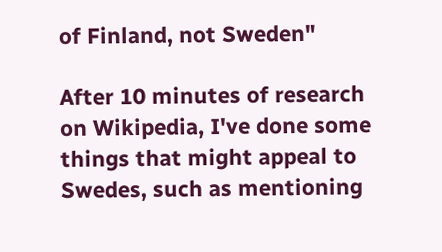of Finland, not Sweden"

After 10 minutes of research on Wikipedia, I've done some things that might appeal to Swedes, such as mentioning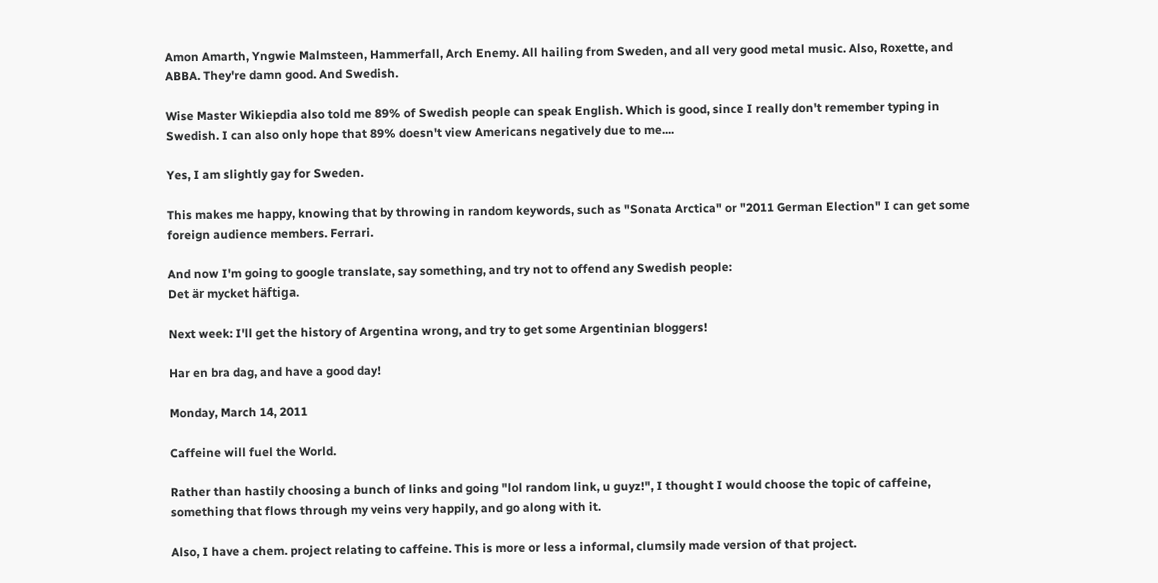Amon Amarth, Yngwie Malmsteen, Hammerfall, Arch Enemy. All hailing from Sweden, and all very good metal music. Also, Roxette, and ABBA. They're damn good. And Swedish.

Wise Master Wikiepdia also told me 89% of Swedish people can speak English. Which is good, since I really don't remember typing in Swedish. I can also only hope that 89% doesn't view Americans negatively due to me....

Yes, I am slightly gay for Sweden.

This makes me happy, knowing that by throwing in random keywords, such as "Sonata Arctica" or "2011 German Election" I can get some foreign audience members. Ferrari.

And now I'm going to google translate, say something, and try not to offend any Swedish people:
Det är mycket häftiga.

Next week: I'll get the history of Argentina wrong, and try to get some Argentinian bloggers!

Har en bra dag, and have a good day!

Monday, March 14, 2011

Caffeine will fuel the World.

Rather than hastily choosing a bunch of links and going "lol random link, u guyz!", I thought I would choose the topic of caffeine, something that flows through my veins very happily, and go along with it.

Also, I have a chem. project relating to caffeine. This is more or less a informal, clumsily made version of that project.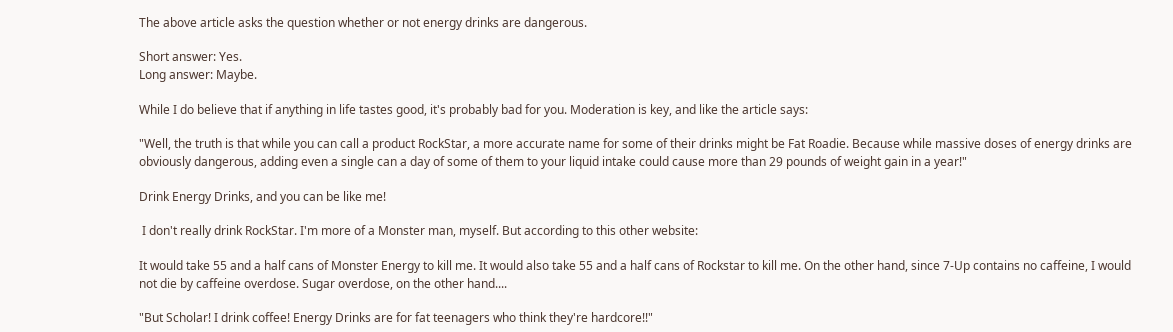The above article asks the question whether or not energy drinks are dangerous.

Short answer: Yes.
Long answer: Maybe.

While I do believe that if anything in life tastes good, it's probably bad for you. Moderation is key, and like the article says:

"Well, the truth is that while you can call a product RockStar, a more accurate name for some of their drinks might be Fat Roadie. Because while massive doses of energy drinks are obviously dangerous, adding even a single can a day of some of them to your liquid intake could cause more than 29 pounds of weight gain in a year!"

Drink Energy Drinks, and you can be like me!

 I don't really drink RockStar. I'm more of a Monster man, myself. But according to this other website:

It would take 55 and a half cans of Monster Energy to kill me. It would also take 55 and a half cans of Rockstar to kill me. On the other hand, since 7-Up contains no caffeine, I would not die by caffeine overdose. Sugar overdose, on the other hand....

"But Scholar! I drink coffee! Energy Drinks are for fat teenagers who think they're hardcore!!"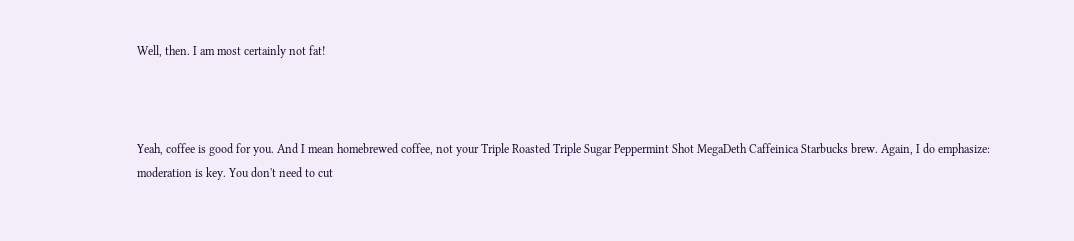Well, then. I am most certainly not fat!



Yeah, coffee is good for you. And I mean homebrewed coffee, not your Triple Roasted Triple Sugar Peppermint Shot MegaDeth Caffeinica Starbucks brew. Again, I do emphasize: moderation is key. You don't need to cut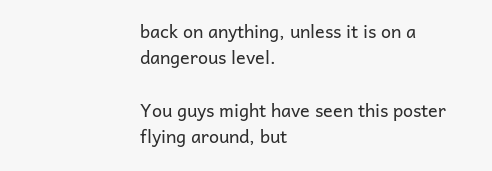back on anything, unless it is on a dangerous level.

You guys might have seen this poster flying around, but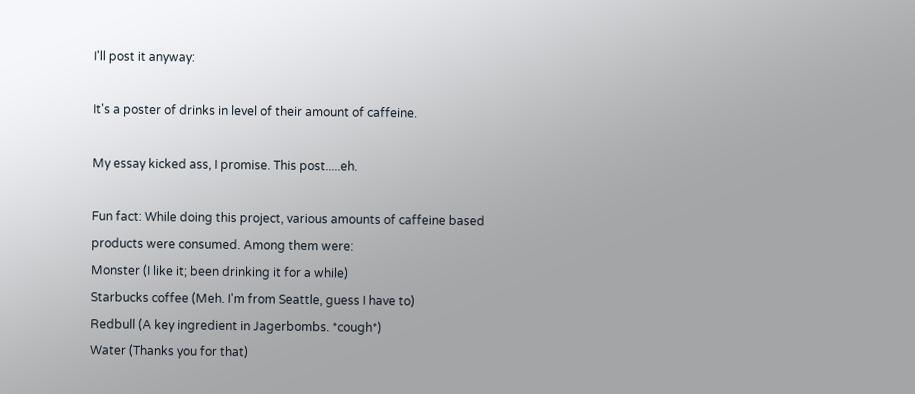I'll post it anyway:

It's a poster of drinks in level of their amount of caffeine.

My essay kicked ass, I promise. This post.....eh.

Fun fact: While doing this project, various amounts of caffeine based products were consumed. Among them were:
Monster (I like it; been drinking it for a while)
Starbucks coffee (Meh. I'm from Seattle, guess I have to)
Redbull (A key ingredient in Jagerbombs. *cough*)
Water (Thanks you for that)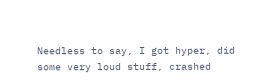Needless to say, I got hyper, did some very loud stuff, crashed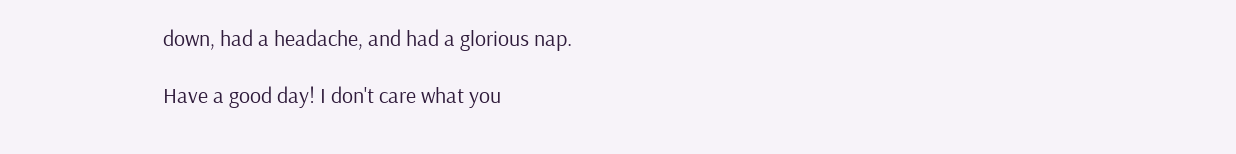down, had a headache, and had a glorious nap.

Have a good day! I don't care what you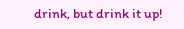drink, but drink it up!